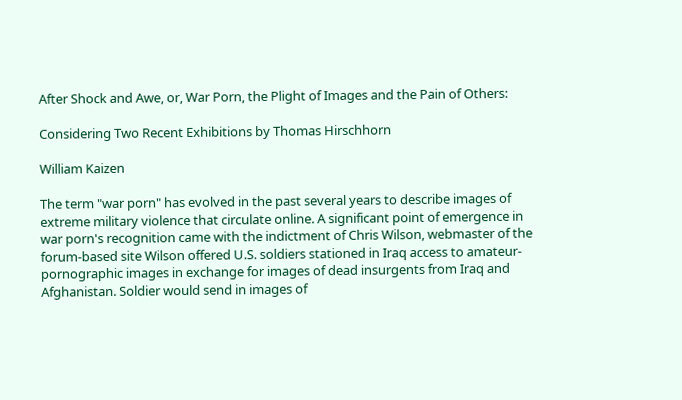After Shock and Awe, or, War Porn, the Plight of Images and the Pain of Others:

Considering Two Recent Exhibitions by Thomas Hirschhorn

William Kaizen

The term "war porn" has evolved in the past several years to describe images of extreme military violence that circulate online. A significant point of emergence in war porn's recognition came with the indictment of Chris Wilson, webmaster of the forum-based site Wilson offered U.S. soldiers stationed in Iraq access to amateur-pornographic images in exchange for images of dead insurgents from Iraq and Afghanistan. Soldier would send in images of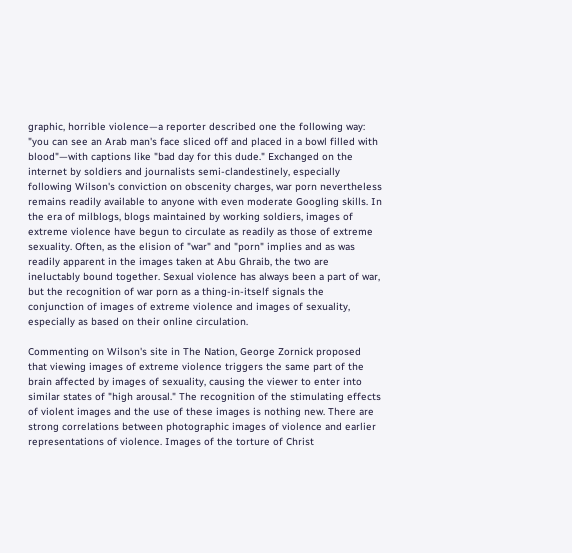graphic, horrible violence—a reporter described one the following way: "you can see an Arab man's face sliced off and placed in a bowl filled with blood"—with captions like "bad day for this dude." Exchanged on the internet by soldiers and journalists semi-clandestinely, especially following Wilson's conviction on obscenity charges, war porn nevertheless remains readily available to anyone with even moderate Googling skills. In the era of milblogs, blogs maintained by working soldiers, images of extreme violence have begun to circulate as readily as those of extreme sexuality. Often, as the elision of "war" and "porn" implies and as was readily apparent in the images taken at Abu Ghraib, the two are ineluctably bound together. Sexual violence has always been a part of war, but the recognition of war porn as a thing-in-itself signals the conjunction of images of extreme violence and images of sexuality, especially as based on their online circulation.

Commenting on Wilson's site in The Nation, George Zornick proposed that viewing images of extreme violence triggers the same part of the brain affected by images of sexuality, causing the viewer to enter into similar states of "high arousal." The recognition of the stimulating effects of violent images and the use of these images is nothing new. There are strong correlations between photographic images of violence and earlier representations of violence. Images of the torture of Christ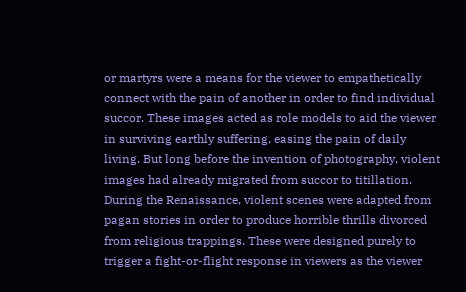or martyrs were a means for the viewer to empathetically connect with the pain of another in order to find individual succor. These images acted as role models to aid the viewer in surviving earthly suffering, easing the pain of daily living. But long before the invention of photography, violent images had already migrated from succor to titillation. During the Renaissance, violent scenes were adapted from pagan stories in order to produce horrible thrills divorced from religious trappings. These were designed purely to trigger a fight-or-flight response in viewers as the viewer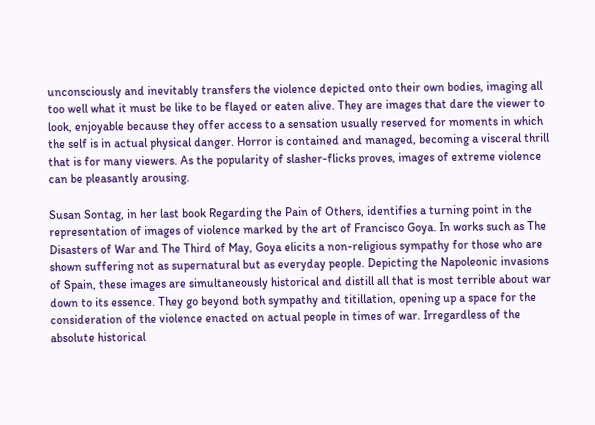unconsciously and inevitably transfers the violence depicted onto their own bodies, imaging all too well what it must be like to be flayed or eaten alive. They are images that dare the viewer to look, enjoyable because they offer access to a sensation usually reserved for moments in which the self is in actual physical danger. Horror is contained and managed, becoming a visceral thrill that is for many viewers. As the popularity of slasher-flicks proves, images of extreme violence can be pleasantly arousing.

Susan Sontag, in her last book Regarding the Pain of Others, identifies a turning point in the representation of images of violence marked by the art of Francisco Goya. In works such as The Disasters of War and The Third of May, Goya elicits a non-religious sympathy for those who are shown suffering not as supernatural but as everyday people. Depicting the Napoleonic invasions of Spain, these images are simultaneously historical and distill all that is most terrible about war down to its essence. They go beyond both sympathy and titillation, opening up a space for the consideration of the violence enacted on actual people in times of war. Irregardless of the absolute historical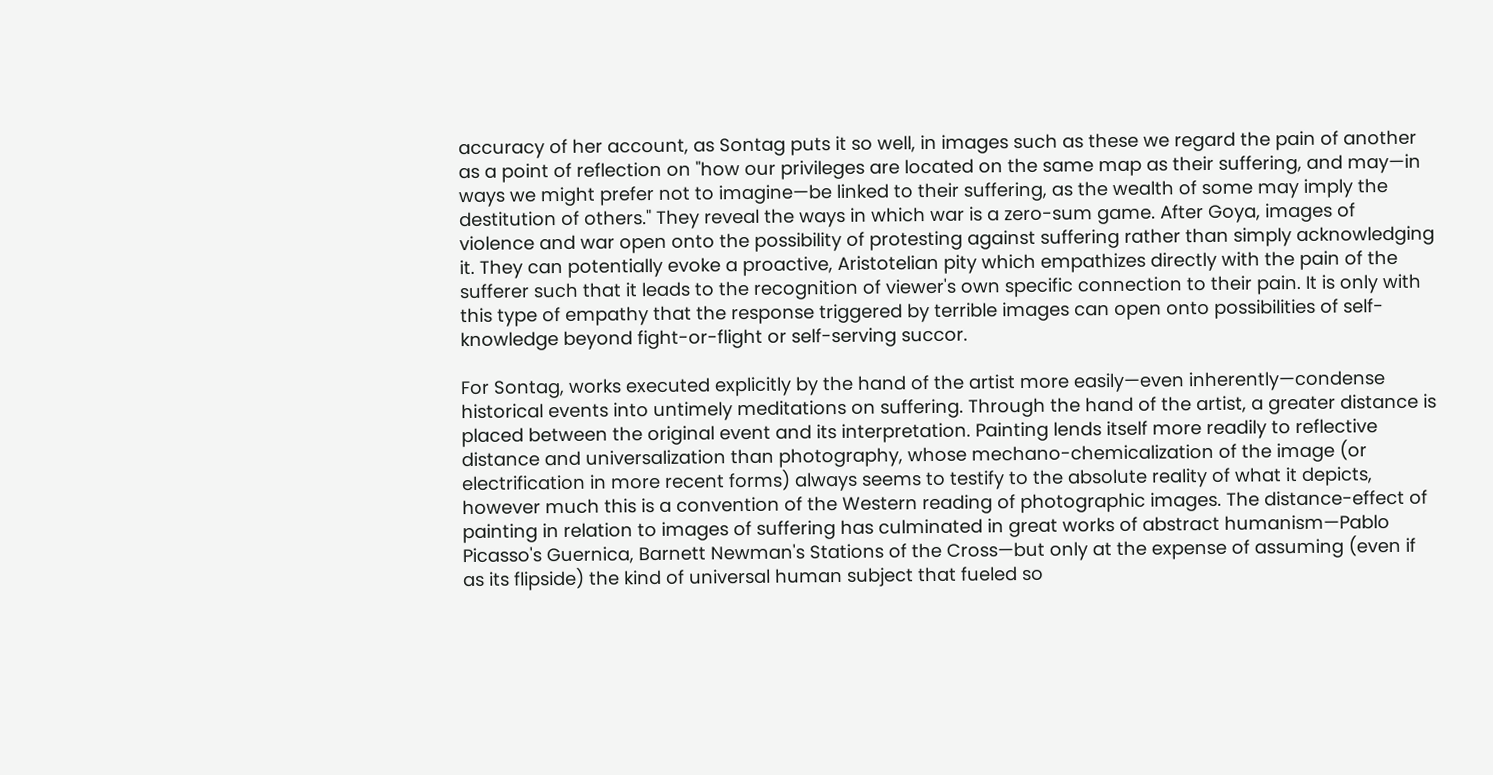accuracy of her account, as Sontag puts it so well, in images such as these we regard the pain of another as a point of reflection on "how our privileges are located on the same map as their suffering, and may—in ways we might prefer not to imagine—be linked to their suffering, as the wealth of some may imply the destitution of others." They reveal the ways in which war is a zero-sum game. After Goya, images of violence and war open onto the possibility of protesting against suffering rather than simply acknowledging it. They can potentially evoke a proactive, Aristotelian pity which empathizes directly with the pain of the sufferer such that it leads to the recognition of viewer's own specific connection to their pain. It is only with this type of empathy that the response triggered by terrible images can open onto possibilities of self-knowledge beyond fight-or-flight or self-serving succor.

For Sontag, works executed explicitly by the hand of the artist more easily—even inherently—condense historical events into untimely meditations on suffering. Through the hand of the artist, a greater distance is placed between the original event and its interpretation. Painting lends itself more readily to reflective distance and universalization than photography, whose mechano-chemicalization of the image (or electrification in more recent forms) always seems to testify to the absolute reality of what it depicts, however much this is a convention of the Western reading of photographic images. The distance-effect of painting in relation to images of suffering has culminated in great works of abstract humanism—Pablo Picasso's Guernica, Barnett Newman's Stations of the Cross—but only at the expense of assuming (even if as its flipside) the kind of universal human subject that fueled so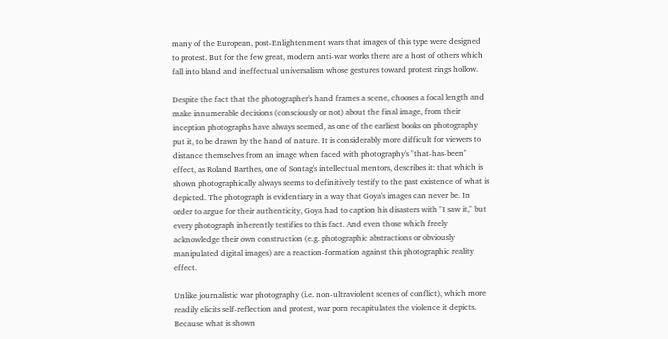many of the European, post-Enlightenment wars that images of this type were designed to protest. But for the few great, modern anti-war works there are a host of others which fall into bland and ineffectual universalism whose gestures toward protest rings hollow.

Despite the fact that the photographer's hand frames a scene, chooses a focal length and make innumerable decisions (consciously or not) about the final image, from their inception photographs have always seemed, as one of the earliest books on photography put it, to be drawn by the hand of nature. It is considerably more difficult for viewers to distance themselves from an image when faced with photography's "that-has-been" effect, as Roland Barthes, one of Sontag's intellectual mentors, describes it: that which is shown photographically always seems to definitively testify to the past existence of what is depicted. The photograph is evidentiary in a way that Goya's images can never be. In order to argue for their authenticity, Goya had to caption his disasters with "I saw it," but every photograph inherently testifies to this fact. And even those which freely acknowledge their own construction (e.g. photographic abstractions or obviously manipulated digital images) are a reaction-formation against this photographic reality effect.

Unlike journalistic war photography (i.e. non-ultraviolent scenes of conflict), which more readily elicits self-reflection and protest, war porn recapitulates the violence it depicts. Because what is shown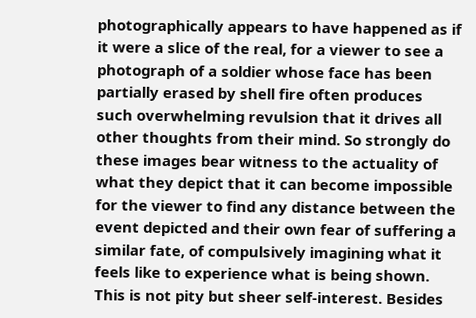photographically appears to have happened as if it were a slice of the real, for a viewer to see a photograph of a soldier whose face has been partially erased by shell fire often produces such overwhelming revulsion that it drives all other thoughts from their mind. So strongly do these images bear witness to the actuality of what they depict that it can become impossible for the viewer to find any distance between the event depicted and their own fear of suffering a similar fate, of compulsively imagining what it feels like to experience what is being shown. This is not pity but sheer self-interest. Besides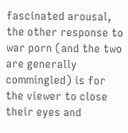fascinated arousal, the other response to war porn (and the two are generally commingled) is for the viewer to close their eyes and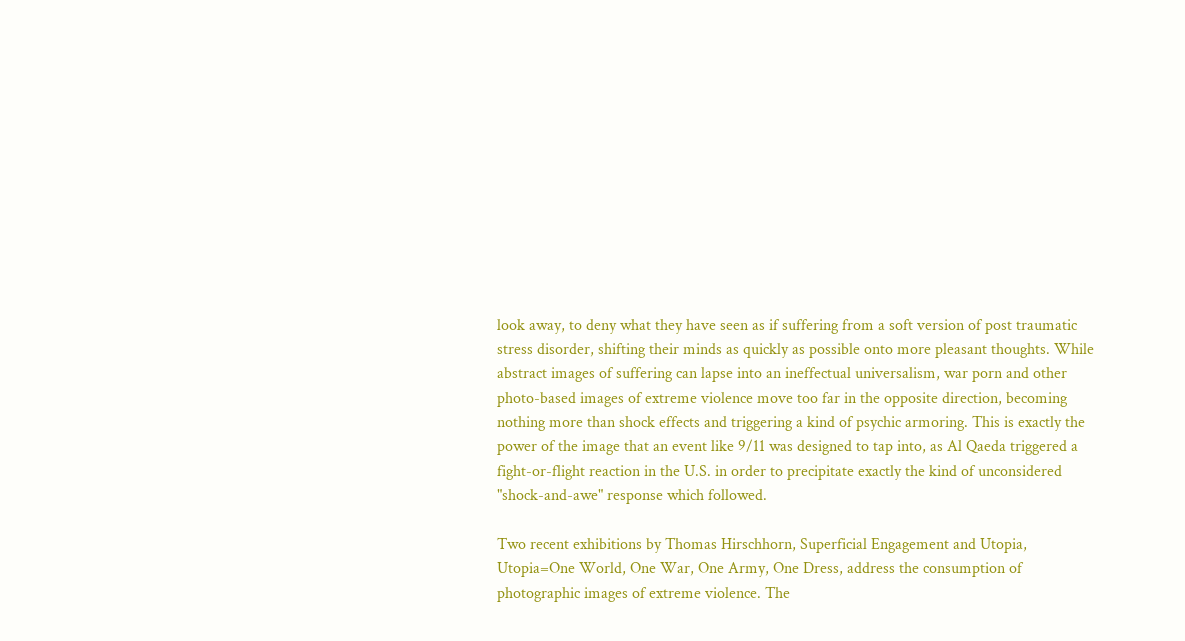look away, to deny what they have seen as if suffering from a soft version of post traumatic stress disorder, shifting their minds as quickly as possible onto more pleasant thoughts. While abstract images of suffering can lapse into an ineffectual universalism, war porn and other photo-based images of extreme violence move too far in the opposite direction, becoming nothing more than shock effects and triggering a kind of psychic armoring. This is exactly the power of the image that an event like 9/11 was designed to tap into, as Al Qaeda triggered a fight-or-flight reaction in the U.S. in order to precipitate exactly the kind of unconsidered "shock-and-awe" response which followed.

Two recent exhibitions by Thomas Hirschhorn, Superficial Engagement and Utopia, Utopia=One World, One War, One Army, One Dress, address the consumption of photographic images of extreme violence. The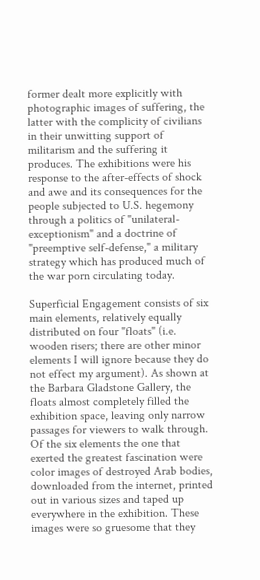former dealt more explicitly with photographic images of suffering, the latter with the complicity of civilians in their unwitting support of militarism and the suffering it produces. The exhibitions were his response to the after-effects of shock and awe and its consequences for the people subjected to U.S. hegemony through a politics of "unilateral-exceptionism" and a doctrine of "preemptive self-defense," a military strategy which has produced much of the war porn circulating today.

Superficial Engagement consists of six main elements, relatively equally distributed on four "floats" (i.e. wooden risers; there are other minor elements I will ignore because they do not effect my argument). As shown at the Barbara Gladstone Gallery, the floats almost completely filled the exhibition space, leaving only narrow passages for viewers to walk through. Of the six elements the one that exerted the greatest fascination were color images of destroyed Arab bodies, downloaded from the internet, printed out in various sizes and taped up everywhere in the exhibition. These images were so gruesome that they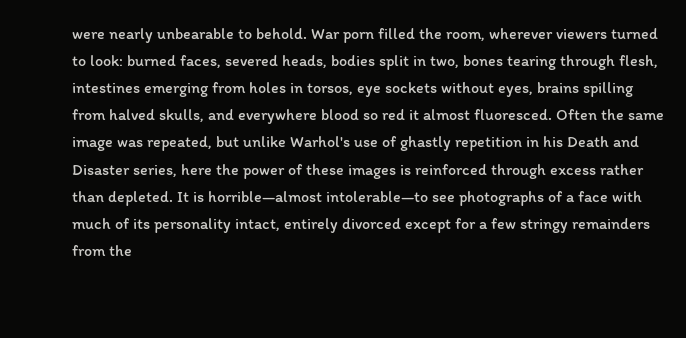were nearly unbearable to behold. War porn filled the room, wherever viewers turned to look: burned faces, severed heads, bodies split in two, bones tearing through flesh, intestines emerging from holes in torsos, eye sockets without eyes, brains spilling from halved skulls, and everywhere blood so red it almost fluoresced. Often the same image was repeated, but unlike Warhol's use of ghastly repetition in his Death and Disaster series, here the power of these images is reinforced through excess rather than depleted. It is horrible—almost intolerable—to see photographs of a face with much of its personality intact, entirely divorced except for a few stringy remainders from the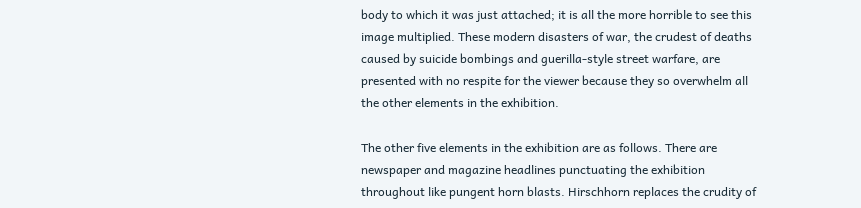body to which it was just attached; it is all the more horrible to see this image multiplied. These modern disasters of war, the crudest of deaths caused by suicide bombings and guerilla-style street warfare, are presented with no respite for the viewer because they so overwhelm all the other elements in the exhibition.

The other five elements in the exhibition are as follows. There are newspaper and magazine headlines punctuating the exhibition throughout like pungent horn blasts. Hirschhorn replaces the crudity of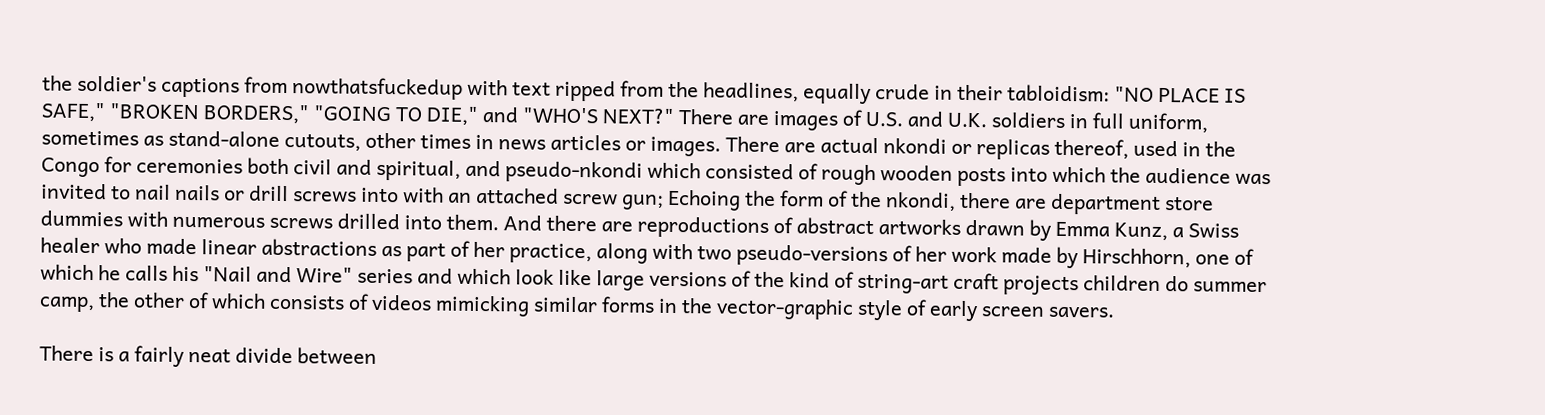the soldier's captions from nowthatsfuckedup with text ripped from the headlines, equally crude in their tabloidism: "NO PLACE IS SAFE," "BROKEN BORDERS," "GOING TO DIE," and "WHO'S NEXT?" There are images of U.S. and U.K. soldiers in full uniform, sometimes as stand-alone cutouts, other times in news articles or images. There are actual nkondi or replicas thereof, used in the Congo for ceremonies both civil and spiritual, and pseudo-nkondi which consisted of rough wooden posts into which the audience was invited to nail nails or drill screws into with an attached screw gun; Echoing the form of the nkondi, there are department store dummies with numerous screws drilled into them. And there are reproductions of abstract artworks drawn by Emma Kunz, a Swiss healer who made linear abstractions as part of her practice, along with two pseudo-versions of her work made by Hirschhorn, one of which he calls his "Nail and Wire" series and which look like large versions of the kind of string-art craft projects children do summer camp, the other of which consists of videos mimicking similar forms in the vector-graphic style of early screen savers.

There is a fairly neat divide between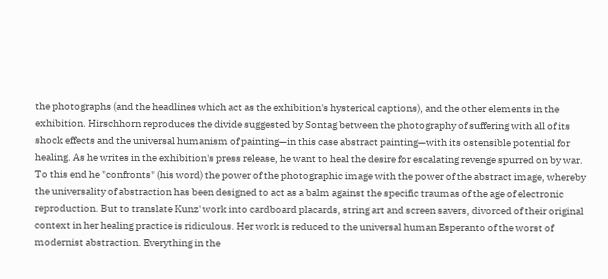the photographs (and the headlines which act as the exhibition's hysterical captions), and the other elements in the exhibition. Hirschhorn reproduces the divide suggested by Sontag between the photography of suffering with all of its shock effects and the universal humanism of painting—in this case abstract painting—with its ostensible potential for healing. As he writes in the exhibition's press release, he want to heal the desire for escalating revenge spurred on by war. To this end he "confronts" (his word) the power of the photographic image with the power of the abstract image, whereby the universality of abstraction has been designed to act as a balm against the specific traumas of the age of electronic reproduction. But to translate Kunz' work into cardboard placards, string art and screen savers, divorced of their original context in her healing practice is ridiculous. Her work is reduced to the universal human Esperanto of the worst of modernist abstraction. Everything in the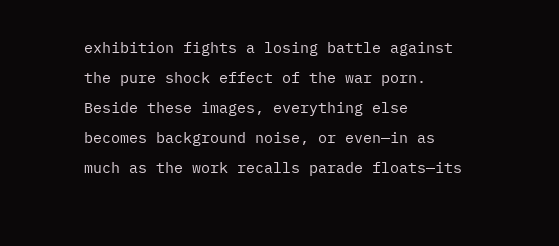exhibition fights a losing battle against the pure shock effect of the war porn. Beside these images, everything else becomes background noise, or even—in as much as the work recalls parade floats—its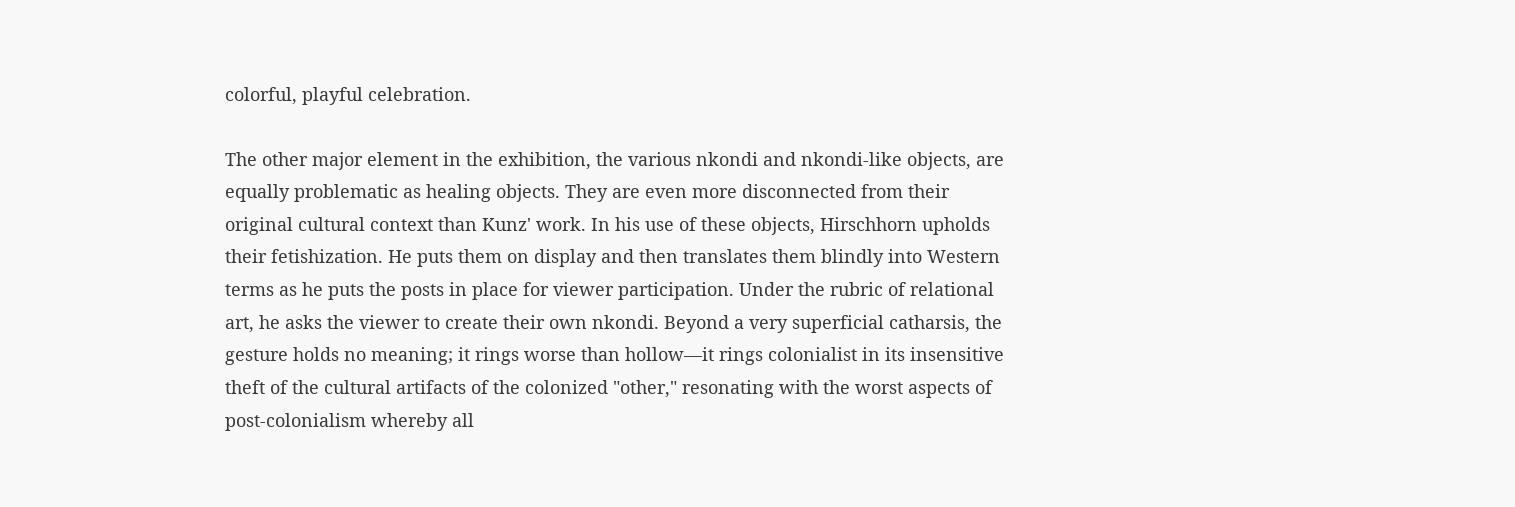colorful, playful celebration.

The other major element in the exhibition, the various nkondi and nkondi-like objects, are equally problematic as healing objects. They are even more disconnected from their original cultural context than Kunz' work. In his use of these objects, Hirschhorn upholds their fetishization. He puts them on display and then translates them blindly into Western terms as he puts the posts in place for viewer participation. Under the rubric of relational art, he asks the viewer to create their own nkondi. Beyond a very superficial catharsis, the gesture holds no meaning; it rings worse than hollow—it rings colonialist in its insensitive theft of the cultural artifacts of the colonized "other," resonating with the worst aspects of post-colonialism whereby all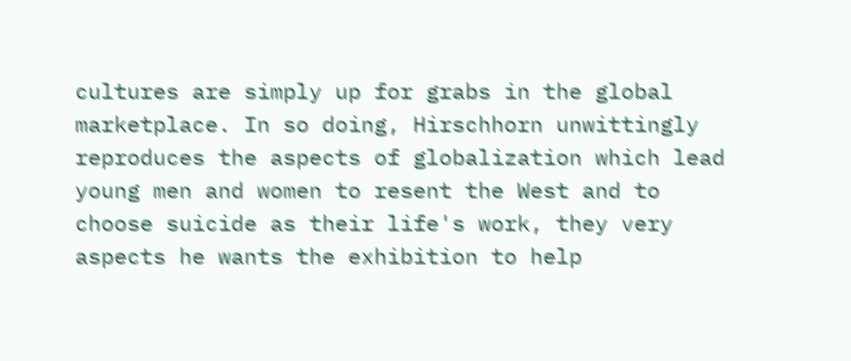cultures are simply up for grabs in the global marketplace. In so doing, Hirschhorn unwittingly reproduces the aspects of globalization which lead young men and women to resent the West and to choose suicide as their life's work, they very aspects he wants the exhibition to help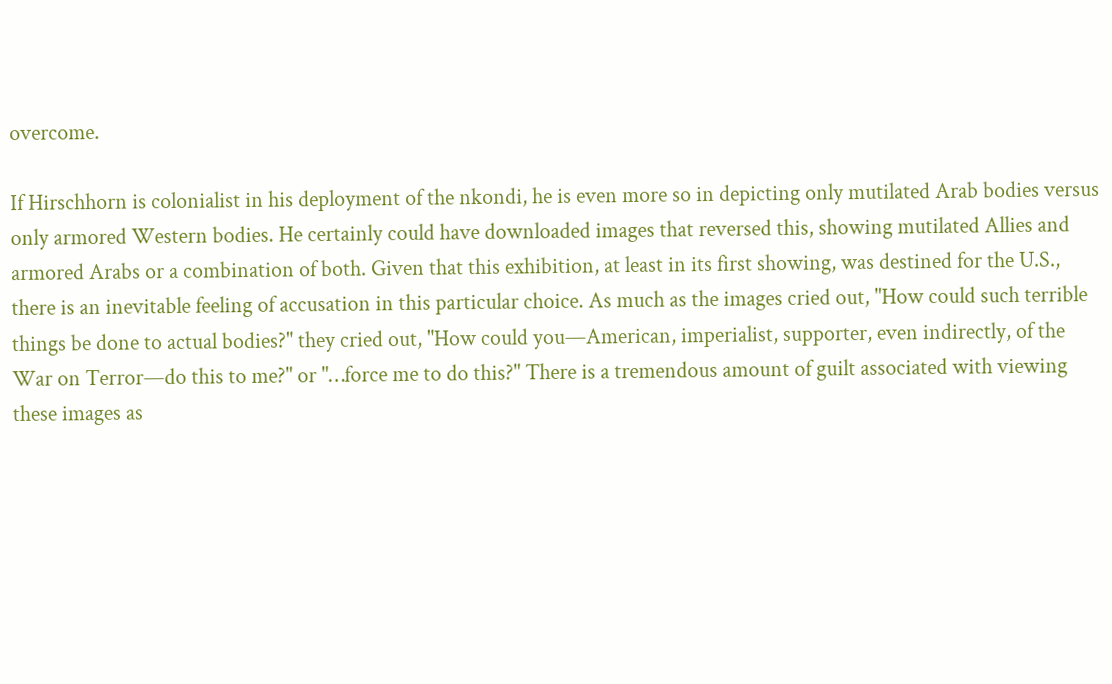overcome.

If Hirschhorn is colonialist in his deployment of the nkondi, he is even more so in depicting only mutilated Arab bodies versus only armored Western bodies. He certainly could have downloaded images that reversed this, showing mutilated Allies and armored Arabs or a combination of both. Given that this exhibition, at least in its first showing, was destined for the U.S., there is an inevitable feeling of accusation in this particular choice. As much as the images cried out, "How could such terrible things be done to actual bodies?" they cried out, "How could you—American, imperialist, supporter, even indirectly, of the War on Terror—do this to me?" or "…force me to do this?" There is a tremendous amount of guilt associated with viewing these images as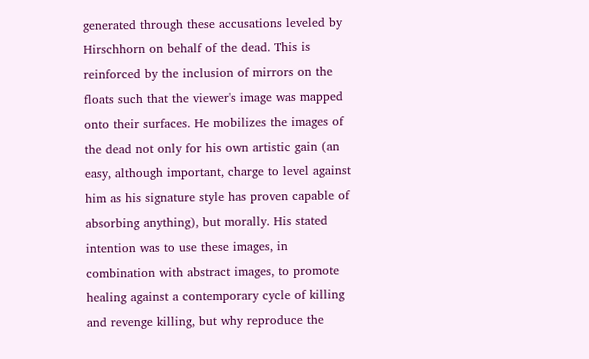generated through these accusations leveled by Hirschhorn on behalf of the dead. This is reinforced by the inclusion of mirrors on the floats such that the viewer's image was mapped onto their surfaces. He mobilizes the images of the dead not only for his own artistic gain (an easy, although important, charge to level against him as his signature style has proven capable of absorbing anything), but morally. His stated intention was to use these images, in combination with abstract images, to promote healing against a contemporary cycle of killing and revenge killing, but why reproduce the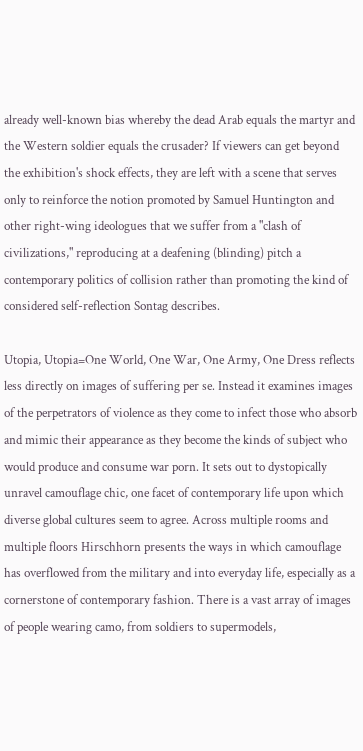already well-known bias whereby the dead Arab equals the martyr and the Western soldier equals the crusader? If viewers can get beyond the exhibition's shock effects, they are left with a scene that serves only to reinforce the notion promoted by Samuel Huntington and other right-wing ideologues that we suffer from a "clash of civilizations," reproducing at a deafening (blinding) pitch a contemporary politics of collision rather than promoting the kind of considered self-reflection Sontag describes.

Utopia, Utopia=One World, One War, One Army, One Dress reflects less directly on images of suffering per se. Instead it examines images of the perpetrators of violence as they come to infect those who absorb and mimic their appearance as they become the kinds of subject who would produce and consume war porn. It sets out to dystopically unravel camouflage chic, one facet of contemporary life upon which diverse global cultures seem to agree. Across multiple rooms and multiple floors Hirschhorn presents the ways in which camouflage has overflowed from the military and into everyday life, especially as a cornerstone of contemporary fashion. There is a vast array of images of people wearing camo, from soldiers to supermodels,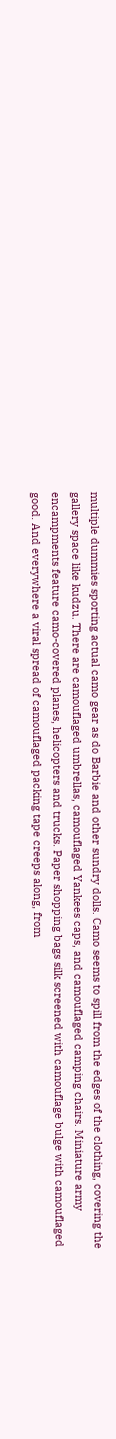multiple dummies sporting actual camo gear as do Barbie and other sundry dolls. Camo seems to spill from the edges of the clothing, covering the gallery space like kudzu. There are camouflaged umbrellas, camouflaged Yankees caps, and camouflaged camping chairs. Miniature army encampments feature camo-covered planes, helicopters and trucks. Paper shopping bags silk screened with camouflage bulge with camouflaged good. And everywhere a viral spread of camouflaged packing tape creeps along, from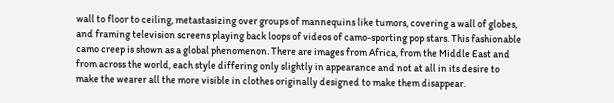wall to floor to ceiling, metastasizing over groups of mannequins like tumors, covering a wall of globes, and framing television screens playing back loops of videos of camo-sporting pop stars. This fashionable camo creep is shown as a global phenomenon. There are images from Africa, from the Middle East and from across the world, each style differing only slightly in appearance and not at all in its desire to make the wearer all the more visible in clothes originally designed to make them disappear.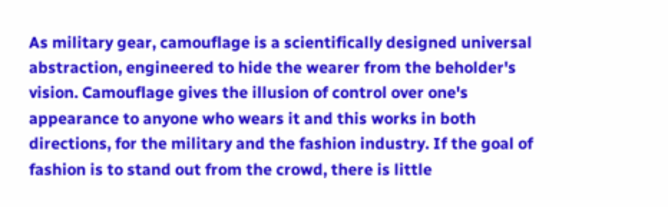As military gear, camouflage is a scientifically designed universal abstraction, engineered to hide the wearer from the beholder's vision. Camouflage gives the illusion of control over one's appearance to anyone who wears it and this works in both directions, for the military and the fashion industry. If the goal of fashion is to stand out from the crowd, there is little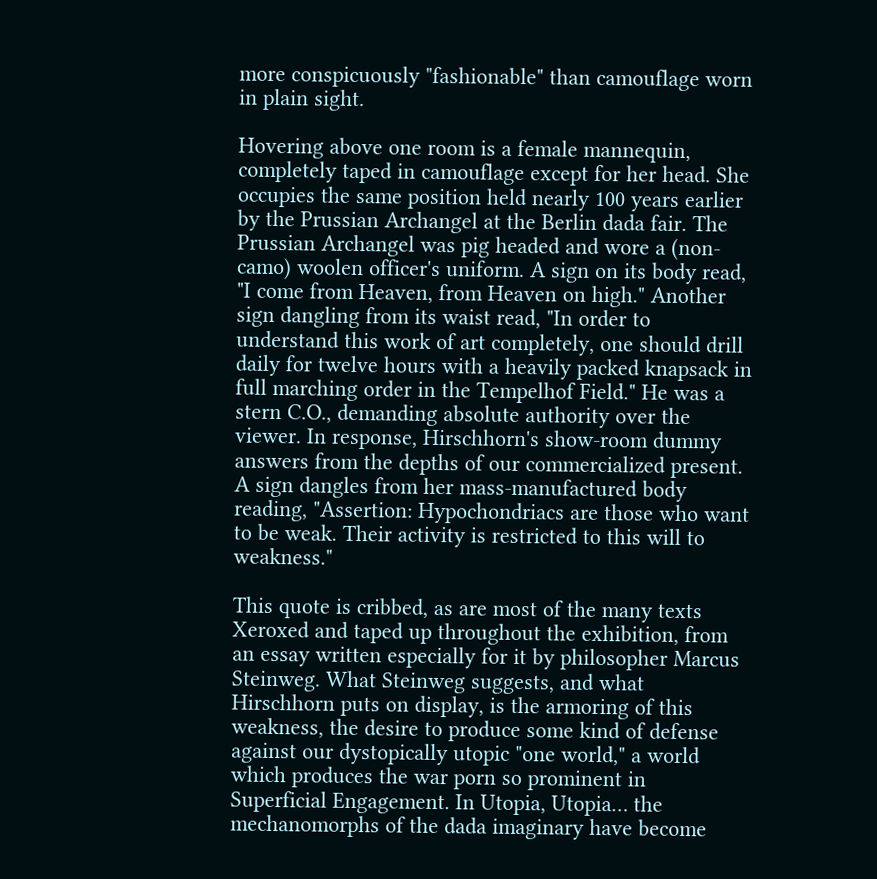more conspicuously "fashionable" than camouflage worn in plain sight.

Hovering above one room is a female mannequin, completely taped in camouflage except for her head. She occupies the same position held nearly 100 years earlier by the Prussian Archangel at the Berlin dada fair. The Prussian Archangel was pig headed and wore a (non-camo) woolen officer's uniform. A sign on its body read, "I come from Heaven, from Heaven on high." Another sign dangling from its waist read, "In order to understand this work of art completely, one should drill daily for twelve hours with a heavily packed knapsack in full marching order in the Tempelhof Field." He was a stern C.O., demanding absolute authority over the viewer. In response, Hirschhorn's show-room dummy answers from the depths of our commercialized present. A sign dangles from her mass-manufactured body reading, "Assertion: Hypochondriacs are those who want to be weak. Their activity is restricted to this will to weakness."

This quote is cribbed, as are most of the many texts Xeroxed and taped up throughout the exhibition, from an essay written especially for it by philosopher Marcus Steinweg. What Steinweg suggests, and what Hirschhorn puts on display, is the armoring of this weakness, the desire to produce some kind of defense against our dystopically utopic "one world," a world which produces the war porn so prominent in Superficial Engagement. In Utopia, Utopia… the mechanomorphs of the dada imaginary have become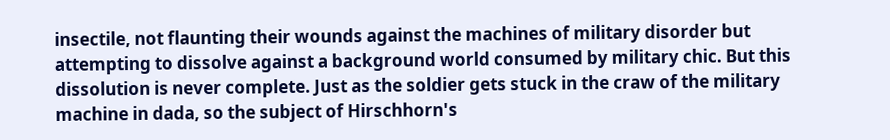insectile, not flaunting their wounds against the machines of military disorder but attempting to dissolve against a background world consumed by military chic. But this dissolution is never complete. Just as the soldier gets stuck in the craw of the military machine in dada, so the subject of Hirschhorn's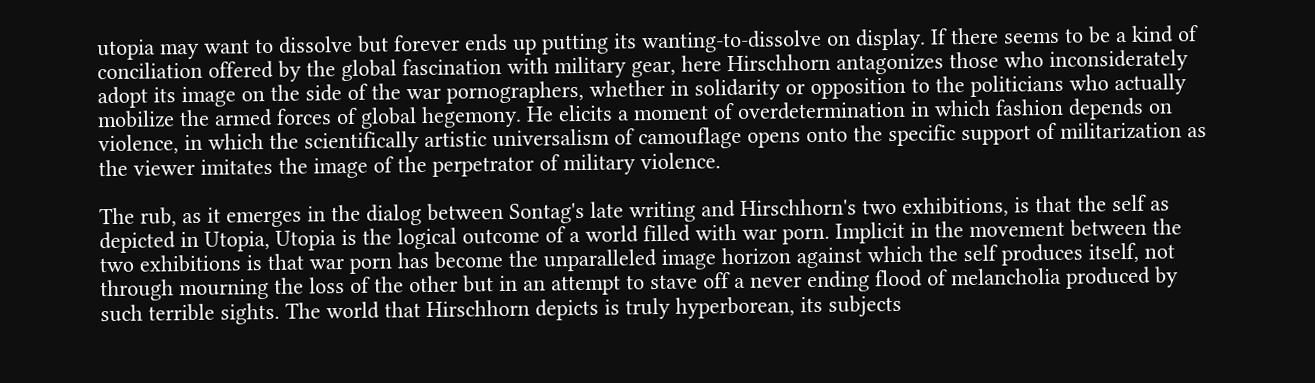utopia may want to dissolve but forever ends up putting its wanting-to-dissolve on display. If there seems to be a kind of conciliation offered by the global fascination with military gear, here Hirschhorn antagonizes those who inconsiderately adopt its image on the side of the war pornographers, whether in solidarity or opposition to the politicians who actually mobilize the armed forces of global hegemony. He elicits a moment of overdetermination in which fashion depends on violence, in which the scientifically artistic universalism of camouflage opens onto the specific support of militarization as the viewer imitates the image of the perpetrator of military violence.

The rub, as it emerges in the dialog between Sontag's late writing and Hirschhorn's two exhibitions, is that the self as depicted in Utopia, Utopia is the logical outcome of a world filled with war porn. Implicit in the movement between the two exhibitions is that war porn has become the unparalleled image horizon against which the self produces itself, not through mourning the loss of the other but in an attempt to stave off a never ending flood of melancholia produced by such terrible sights. The world that Hirschhorn depicts is truly hyperborean, its subjects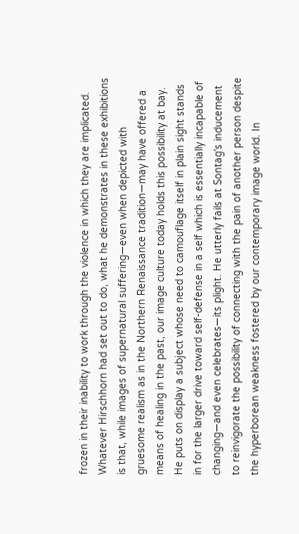frozen in their inability to work through the violence in which they are implicated. Whatever Hirschhorn had set out to do, what he demonstrates in these exhibitions is that, while images of supernatural suffering—even when depicted with gruesome realism as in the Northern Renaissance tradition—may have offered a means of healing in the past, our image culture today holds this possibility at bay. He puts on display a subject whose need to camouflage itself in plain sight stands in for the larger drive toward self-defense in a self which is essentially incapable of changing—and even celebrates—its plight. He utterly fails at Sontag's inducement to reinvigorate the possibility of connecting with the pain of another person despite the hyperborean weakness fostered by our contemporary image world. In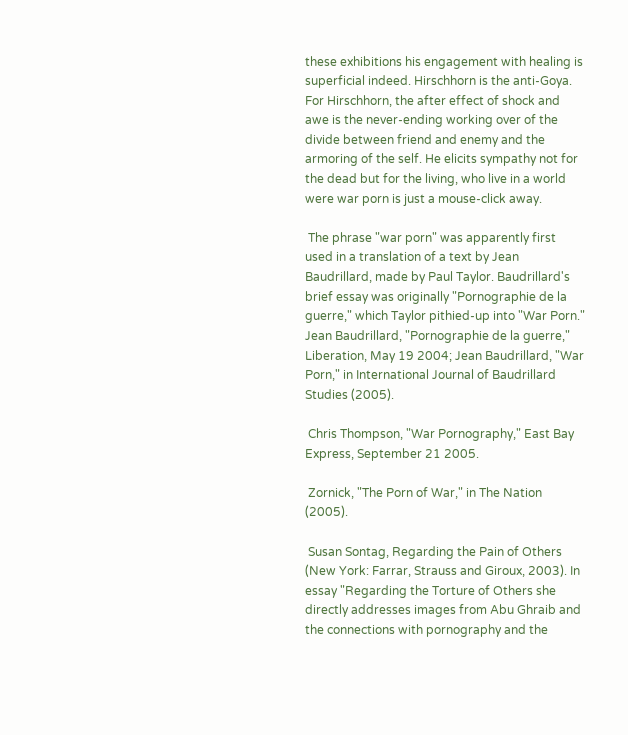these exhibitions his engagement with healing is superficial indeed. Hirschhorn is the anti-Goya. For Hirschhorn, the after effect of shock and awe is the never-ending working over of the divide between friend and enemy and the armoring of the self. He elicits sympathy not for the dead but for the living, who live in a world were war porn is just a mouse-click away.

 The phrase "war porn" was apparently first used in a translation of a text by Jean Baudrillard, made by Paul Taylor. Baudrillard's brief essay was originally "Pornographie de la guerre," which Taylor pithied-up into "War Porn." Jean Baudrillard, "Pornographie de la guerre," Liberation, May 19 2004; Jean Baudrillard, "War Porn," in International Journal of Baudrillard Studies (2005).

 Chris Thompson, "War Pornography," East Bay Express, September 21 2005.

 Zornick, "The Porn of War," in The Nation (2005).

 Susan Sontag, Regarding the Pain of Others (New York: Farrar, Strauss and Giroux, 2003). In essay "Regarding the Torture of Others she directly addresses images from Abu Ghraib and the connections with pornography and the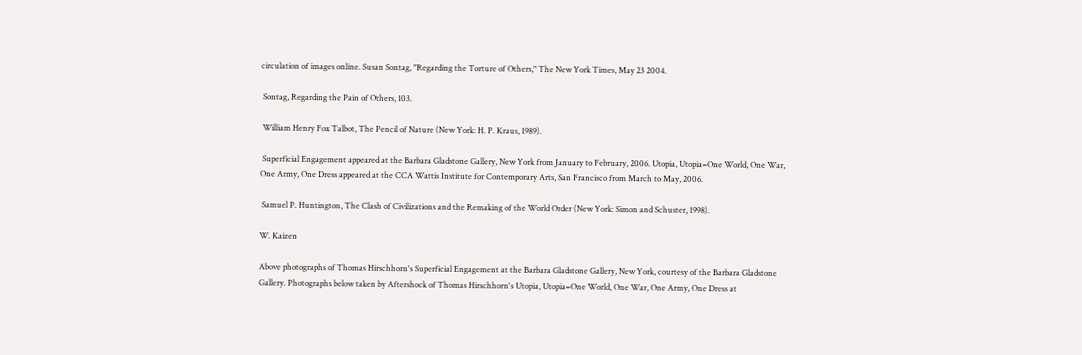circulation of images online. Susan Sontag, "Regarding the Torture of Others," The New York Times, May 23 2004.

 Sontag, Regarding the Pain of Others, 103.

 William Henry Fox Talbot, The Pencil of Nature (New York: H. P. Kraus, 1989).

 Superficial Engagement appeared at the Barbara Gladstone Gallery, New York from January to February, 2006. Utopia, Utopia=One World, One War, One Army, One Dress appeared at the CCA Wattis Institute for Contemporary Arts, San Francisco from March to May, 2006.

 Samuel P. Huntington, The Clash of Civilizations and the Remaking of the World Order (New York: Simon and Schuster, 1998).

W. Kaizen

Above photographs of Thomas Hirschhorn's Superficial Engagement at the Barbara Gladstone Gallery, New York, courtesy of the Barbara Gladstone Gallery. Photographs below taken by Aftershock of Thomas Hirschhorn's Utopia, Utopia=One World, One War, One Army, One Dress at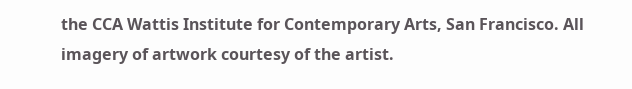the CCA Wattis Institute for Contemporary Arts, San Francisco. All imagery of artwork courtesy of the artist.